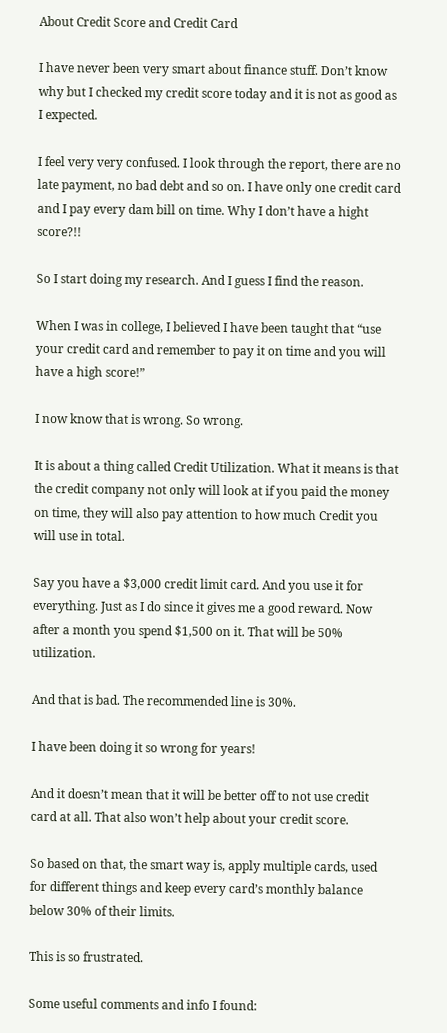About Credit Score and Credit Card

I have never been very smart about finance stuff. Don’t know why but I checked my credit score today and it is not as good as I expected.

I feel very very confused. I look through the report, there are no late payment, no bad debt and so on. I have only one credit card and I pay every dam bill on time. Why I don’t have a hight score?!!

So I start doing my research. And I guess I find the reason.

When I was in college, I believed I have been taught that “use your credit card and remember to pay it on time and you will have a high score!”

I now know that is wrong. So wrong.

It is about a thing called Credit Utilization. What it means is that the credit company not only will look at if you paid the money on time, they will also pay attention to how much Credit you will use in total.

Say you have a $3,000 credit limit card. And you use it for everything. Just as I do since it gives me a good reward. Now after a month you spend $1,500 on it. That will be 50% utilization.

And that is bad. The recommended line is 30%.

I have been doing it so wrong for years!

And it doesn’t mean that it will be better off to not use credit card at all. That also won’t help about your credit score.

So based on that, the smart way is, apply multiple cards, used for different things and keep every card’s monthly balance below 30% of their limits.

This is so frustrated.

Some useful comments and info I found: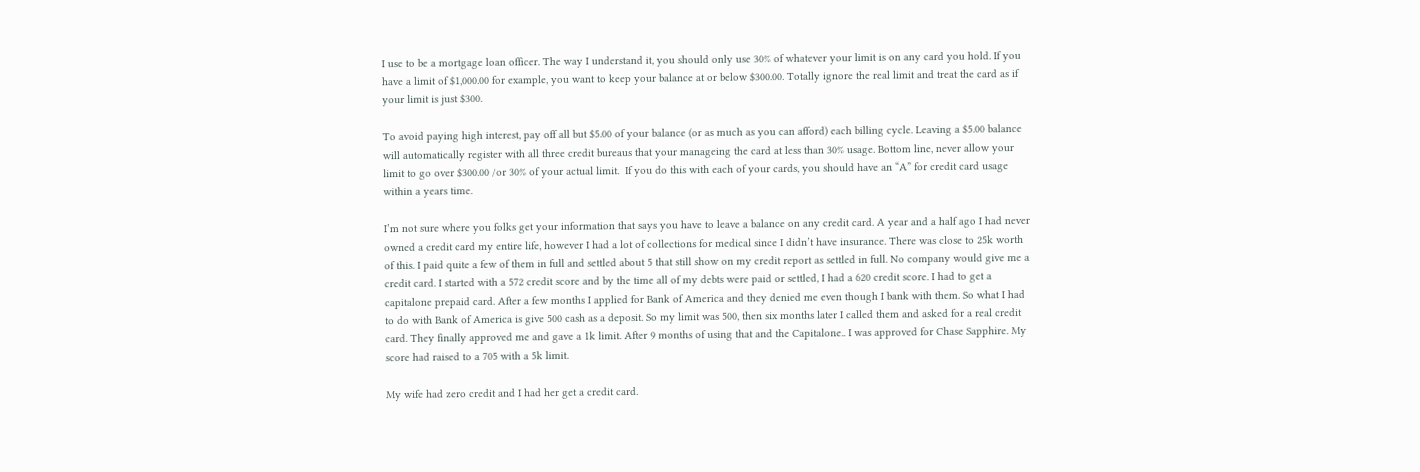I use to be a mortgage loan officer. The way I understand it, you should only use 30% of whatever your limit is on any card you hold. If you have a limit of $1,000.00 for example, you want to keep your balance at or below $300.00. Totally ignore the real limit and treat the card as if your limit is just $300.

To avoid paying high interest, pay off all but $5.00 of your balance (or as much as you can afford) each billing cycle. Leaving a $5.00 balance will automatically register with all three credit bureaus that your manageing the card at less than 30% usage. Bottom line, never allow your limit to go over $300.00 /or 30% of your actual limit.  If you do this with each of your cards, you should have an “A” for credit card usage within a years time.

I’m not sure where you folks get your information that says you have to leave a balance on any credit card. A year and a half ago I had never owned a credit card my entire life, however I had a lot of collections for medical since I didn’t have insurance. There was close to 25k worth of this. I paid quite a few of them in full and settled about 5 that still show on my credit report as settled in full. No company would give me a credit card. I started with a 572 credit score and by the time all of my debts were paid or settled, I had a 620 credit score. I had to get a capitalone prepaid card. After a few months I applied for Bank of America and they denied me even though I bank with them. So what I had to do with Bank of America is give 500 cash as a deposit. So my limit was 500, then six months later I called them and asked for a real credit card. They finally approved me and gave a 1k limit. After 9 months of using that and the Capitalone.. I was approved for Chase Sapphire. My score had raised to a 705 with a 5k limit.

My wife had zero credit and I had her get a credit card.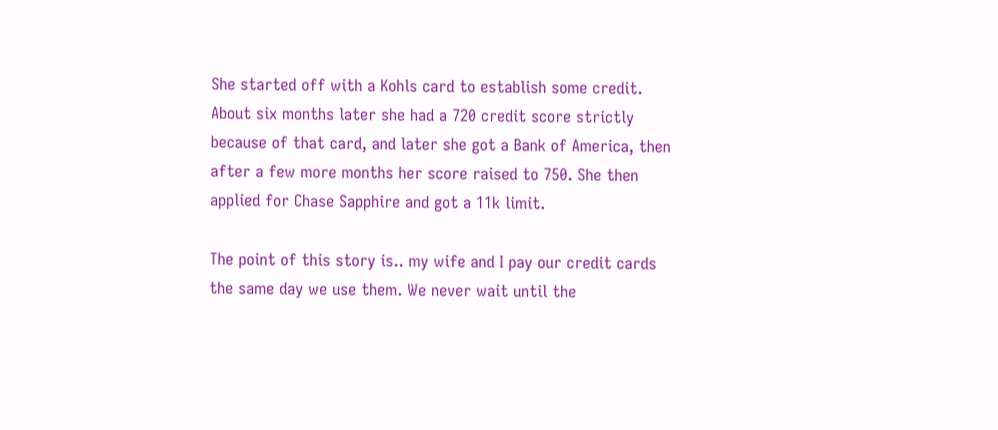She started off with a Kohls card to establish some credit. About six months later she had a 720 credit score strictly because of that card, and later she got a Bank of America, then after a few more months her score raised to 750. She then applied for Chase Sapphire and got a 11k limit.

The point of this story is.. my wife and I pay our credit cards the same day we use them. We never wait until the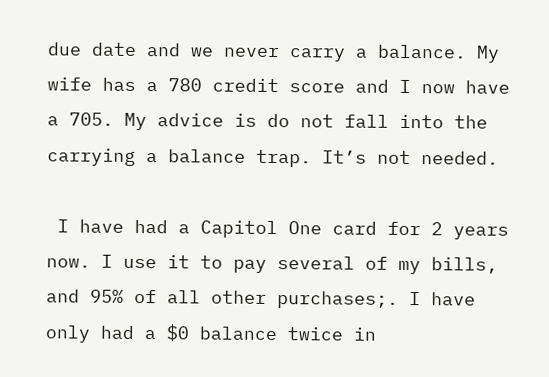due date and we never carry a balance. My wife has a 780 credit score and I now have a 705. My advice is do not fall into the carrying a balance trap. It’s not needed.

 I have had a Capitol One card for 2 years now. I use it to pay several of my bills, and 95% of all other purchases;. I have only had a $0 balance twice in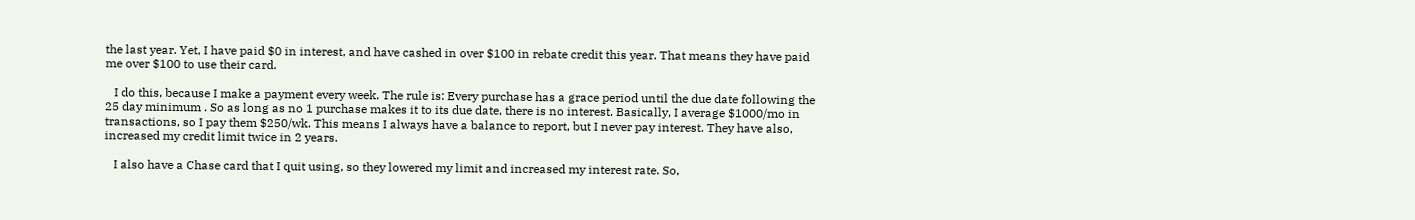the last year. Yet, I have paid $0 in interest, and have cashed in over $100 in rebate credit this year. That means they have paid me over $100 to use their card.

   I do this, because I make a payment every week. The rule is: Every purchase has a grace period until the due date following the 25 day minimum . So as long as no 1 purchase makes it to its due date, there is no interest. Basically, I average $1000/mo in transactions, so I pay them $250/wk. This means I always have a balance to report, but I never pay interest. They have also, increased my credit limit twice in 2 years.

   I also have a Chase card that I quit using, so they lowered my limit and increased my interest rate. So,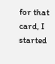for that card, I started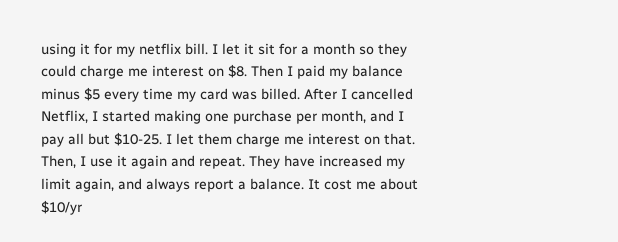using it for my netflix bill. I let it sit for a month so they could charge me interest on $8. Then I paid my balance minus $5 every time my card was billed. After I cancelled Netflix, I started making one purchase per month, and I pay all but $10-25. I let them charge me interest on that. Then, I use it again and repeat. They have increased my limit again, and always report a balance. It cost me about $10/yr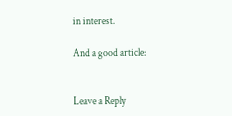in interest.

And a good article:


Leave a Reply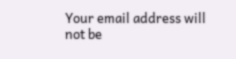Your email address will not be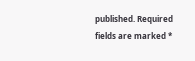published. Required fields are marked *